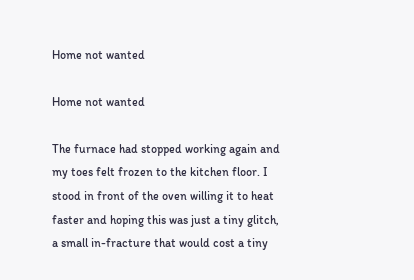Home not wanted

Home not wanted

The furnace had stopped working again and my toes felt frozen to the kitchen floor. I stood in front of the oven willing it to heat faster and hoping this was just a tiny glitch, a small in-fracture that would cost a tiny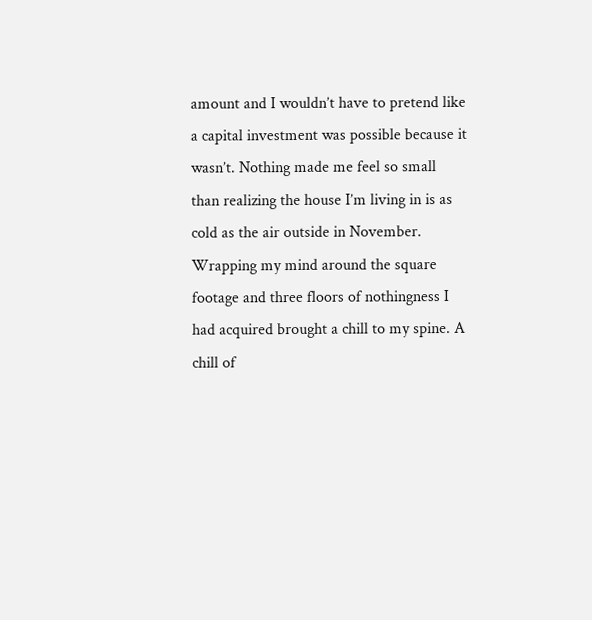amount and I wouldn’t have to pretend like a capital investment was possible because it wasn’t. Nothing made me feel so small than realizing the house I’m living in is as cold as the air outside in November. Wrapping my mind around the square footage and three floors of nothingness I had acquired brought a chill to my spine. A chill of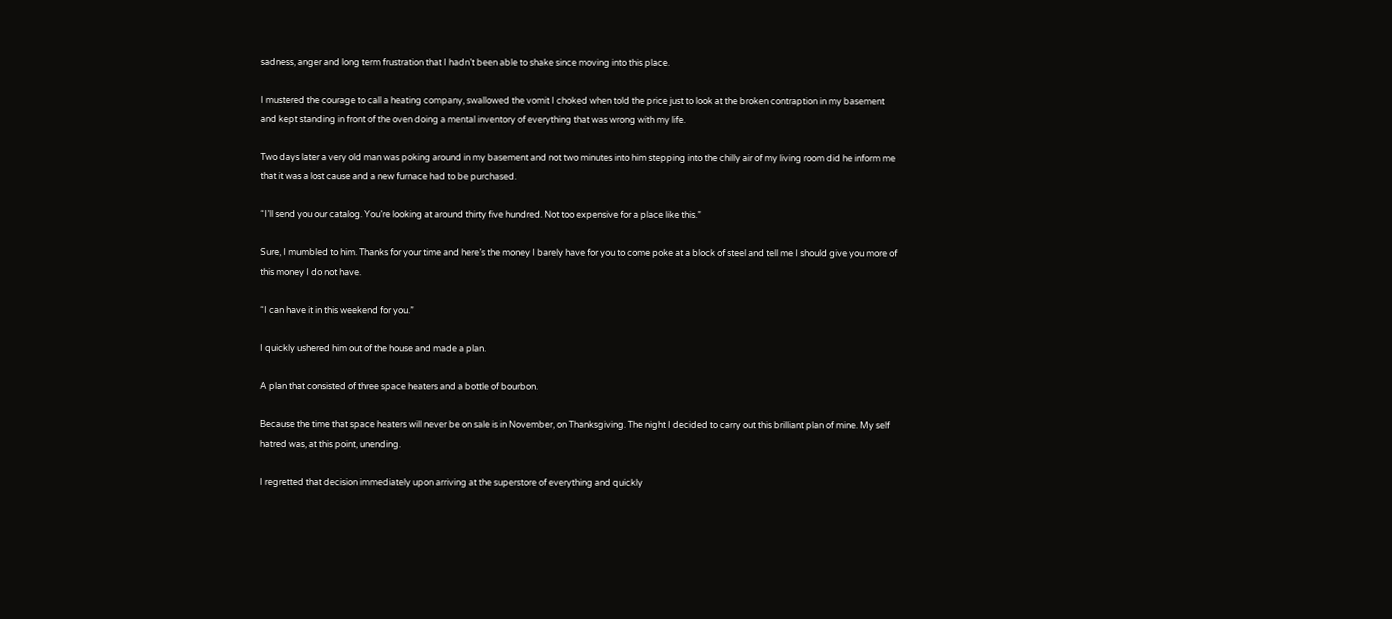sadness, anger and long term frustration that I hadn’t been able to shake since moving into this place.

I mustered the courage to call a heating company, swallowed the vomit I choked when told the price just to look at the broken contraption in my basement and kept standing in front of the oven doing a mental inventory of everything that was wrong with my life.

Two days later a very old man was poking around in my basement and not two minutes into him stepping into the chilly air of my living room did he inform me that it was a lost cause and a new furnace had to be purchased.

“I’ll send you our catalog. You’re looking at around thirty five hundred. Not too expensive for a place like this.”

Sure, I mumbled to him. Thanks for your time and here’s the money I barely have for you to come poke at a block of steel and tell me I should give you more of this money I do not have.

“I can have it in this weekend for you.”

I quickly ushered him out of the house and made a plan.

A plan that consisted of three space heaters and a bottle of bourbon.

Because the time that space heaters will never be on sale is in November, on Thanksgiving. The night I decided to carry out this brilliant plan of mine. My self hatred was, at this point, unending.

I regretted that decision immediately upon arriving at the superstore of everything and quickly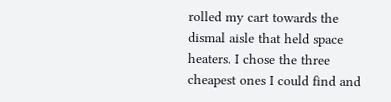rolled my cart towards the dismal aisle that held space heaters. I chose the three cheapest ones I could find and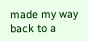made my way back to a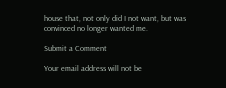house that, not only did I not want, but was convinced no longer wanted me.

Submit a Comment

Your email address will not be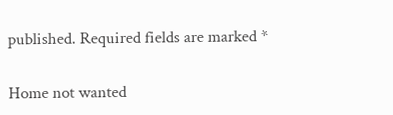published. Required fields are marked *

Home not wanted